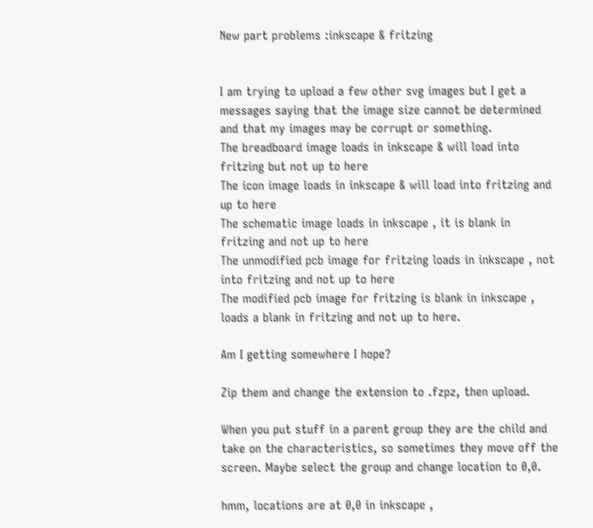New part problems :inkscape & fritzing


I am trying to upload a few other svg images but I get a messages saying that the image size cannot be determined and that my images may be corrupt or something.
The breadboard image loads in inkscape & will load into fritzing but not up to here
The icon image loads in inkscape & will load into fritzing and up to here
The schematic image loads in inkscape , it is blank in fritzing and not up to here
The unmodified pcb image for fritzing loads in inkscape , not into fritzing and not up to here
The modified pcb image for fritzing is blank in inkscape , loads a blank in fritzing and not up to here.

Am I getting somewhere I hope?

Zip them and change the extension to .fzpz, then upload.

When you put stuff in a parent group they are the child and take on the characteristics, so sometimes they move off the screen. Maybe select the group and change location to 0,0.

hmm, locations are at 0,0 in inkscape ,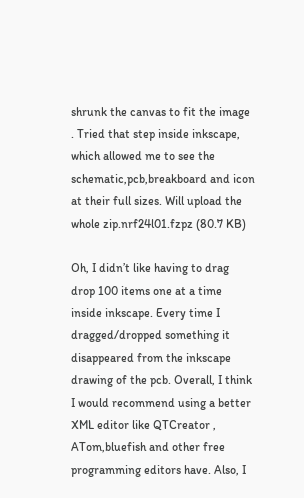shrunk the canvas to fit the image . Tried that step inside inkscape, which allowed me to see the schematic,pcb,breakboard and icon at their full sizes. Will upload the whole zip.nrf24l01.fzpz (80.7 KB)

Oh, I didn’t like having to drag drop 100 items one at a time inside inkscape. Every time I dragged/dropped something it disappeared from the inkscape drawing of the pcb. Overall, I think I would recommend using a better XML editor like QTCreator , ATom,bluefish and other free programming editors have. Also, I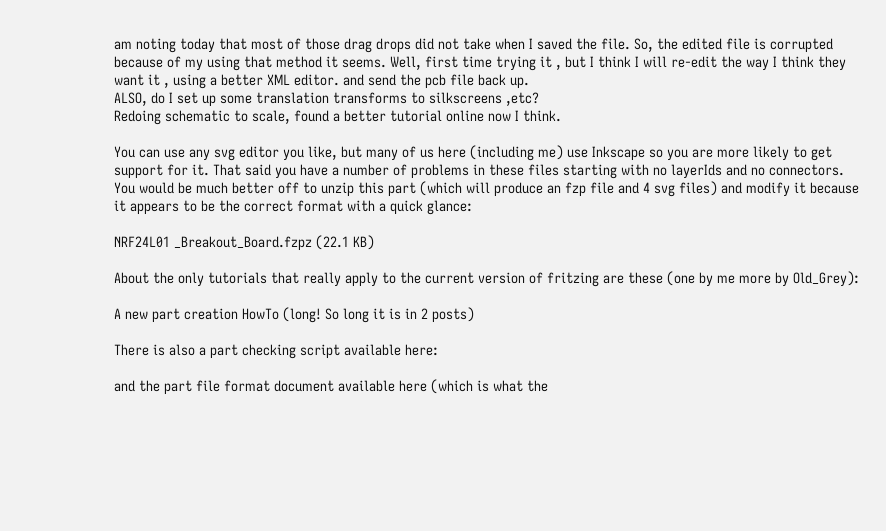am noting today that most of those drag drops did not take when I saved the file. So, the edited file is corrupted because of my using that method it seems. Well, first time trying it , but I think I will re-edit the way I think they want it , using a better XML editor. and send the pcb file back up.
ALSO, do I set up some translation transforms to silkscreens ,etc?
Redoing schematic to scale, found a better tutorial online now I think.

You can use any svg editor you like, but many of us here (including me) use Inkscape so you are more likely to get support for it. That said you have a number of problems in these files starting with no layerIds and no connectors. You would be much better off to unzip this part (which will produce an fzp file and 4 svg files) and modify it because it appears to be the correct format with a quick glance:

NRF24L01 _Breakout_Board.fzpz (22.1 KB)

About the only tutorials that really apply to the current version of fritzing are these (one by me more by Old_Grey):

A new part creation HowTo (long! So long it is in 2 posts)

There is also a part checking script available here:

and the part file format document available here (which is what the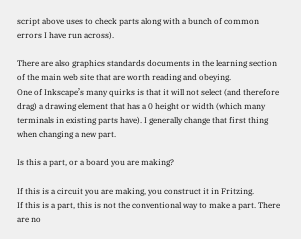script above uses to check parts along with a bunch of common errors I have run across).

There are also graphics standards documents in the learning section of the main web site that are worth reading and obeying.
One of Inkscape’s many quirks is that it will not select (and therefore drag) a drawing element that has a 0 height or width (which many terminals in existing parts have). I generally change that first thing when changing a new part.

Is this a part, or a board you are making?

If this is a circuit you are making, you construct it in Fritzing.
If this is a part, this is not the conventional way to make a part. There are no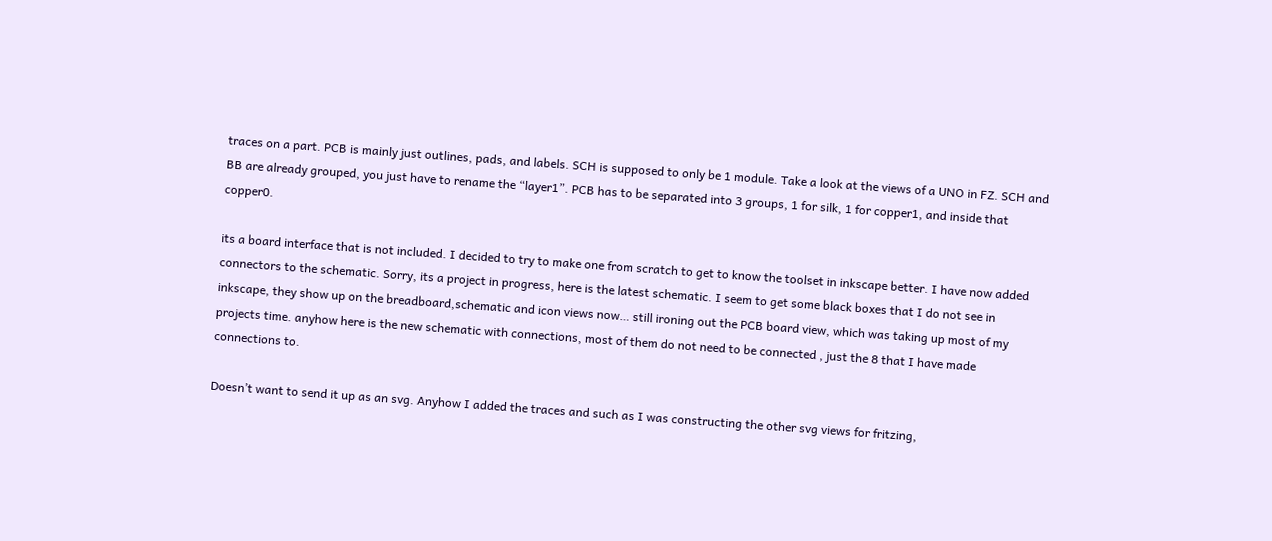traces on a part. PCB is mainly just outlines, pads, and labels. SCH is supposed to only be 1 module. Take a look at the views of a UNO in FZ. SCH and BB are already grouped, you just have to rename the “layer1”. PCB has to be separated into 3 groups, 1 for silk, 1 for copper1, and inside that copper0.

its a board interface that is not included. I decided to try to make one from scratch to get to know the toolset in inkscape better. I have now added connectors to the schematic. Sorry, its a project in progress, here is the latest schematic. I seem to get some black boxes that I do not see in inkscape, they show up on the breadboard,schematic and icon views now… still ironing out the PCB board view, which was taking up most of my projects time. anyhow here is the new schematic with connections, most of them do not need to be connected , just the 8 that I have made connections to.

Doesn’t want to send it up as an svg. Anyhow I added the traces and such as I was constructing the other svg views for fritzing,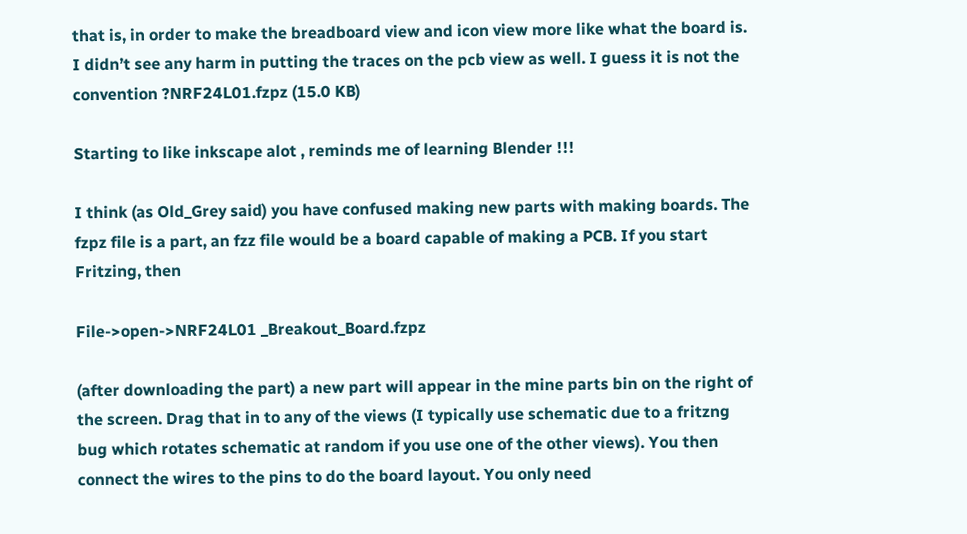that is, in order to make the breadboard view and icon view more like what the board is. I didn’t see any harm in putting the traces on the pcb view as well. I guess it is not the convention ?NRF24L01.fzpz (15.0 KB)

Starting to like inkscape alot , reminds me of learning Blender !!!

I think (as Old_Grey said) you have confused making new parts with making boards. The fzpz file is a part, an fzz file would be a board capable of making a PCB. If you start Fritzing, then

File->open->NRF24L01 _Breakout_Board.fzpz

(after downloading the part) a new part will appear in the mine parts bin on the right of the screen. Drag that in to any of the views (I typically use schematic due to a fritzng bug which rotates schematic at random if you use one of the other views). You then connect the wires to the pins to do the board layout. You only need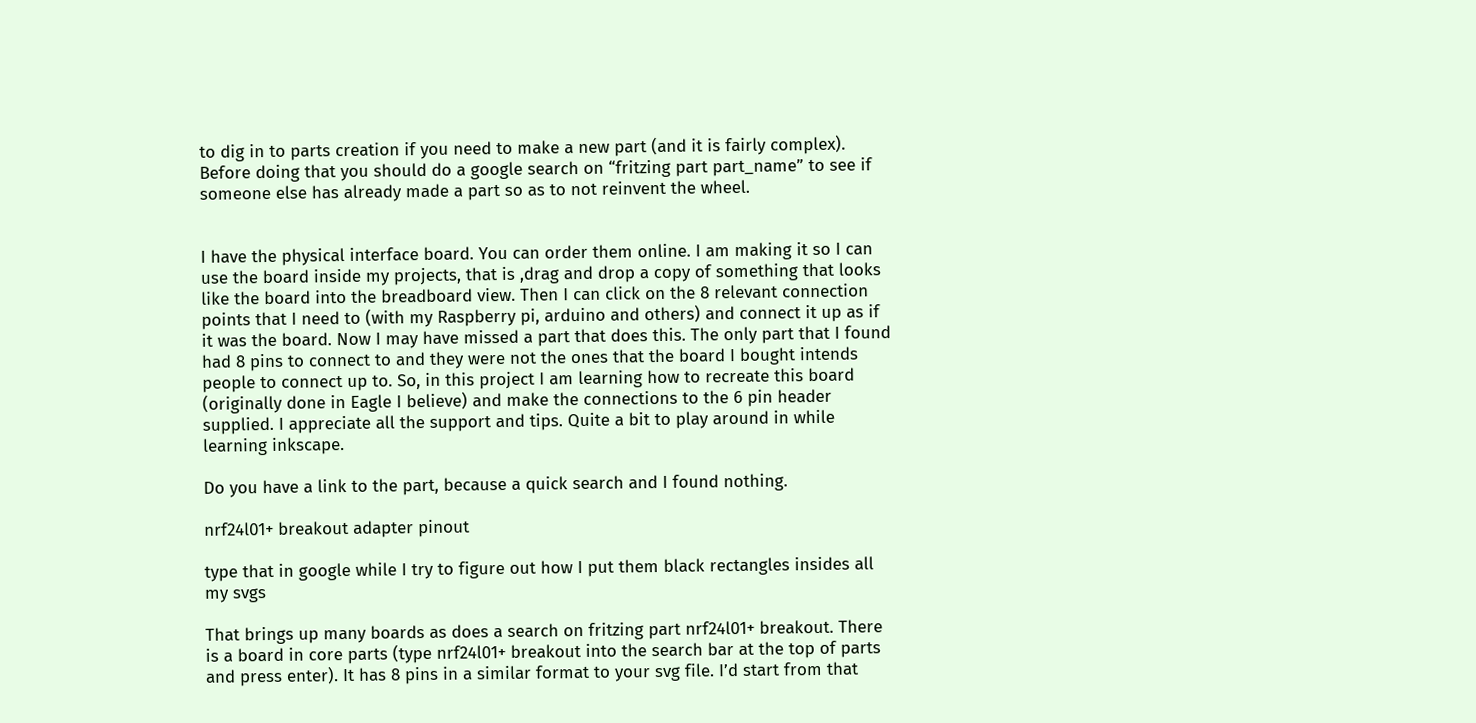to dig in to parts creation if you need to make a new part (and it is fairly complex). Before doing that you should do a google search on “fritzing part part_name” to see if someone else has already made a part so as to not reinvent the wheel.


I have the physical interface board. You can order them online. I am making it so I can use the board inside my projects, that is ,drag and drop a copy of something that looks like the board into the breadboard view. Then I can click on the 8 relevant connection points that I need to (with my Raspberry pi, arduino and others) and connect it up as if it was the board. Now I may have missed a part that does this. The only part that I found had 8 pins to connect to and they were not the ones that the board I bought intends people to connect up to. So, in this project I am learning how to recreate this board (originally done in Eagle I believe) and make the connections to the 6 pin header supplied. I appreciate all the support and tips. Quite a bit to play around in while learning inkscape.

Do you have a link to the part, because a quick search and I found nothing.

nrf24l01+ breakout adapter pinout

type that in google while I try to figure out how I put them black rectangles insides all my svgs

That brings up many boards as does a search on fritzing part nrf24l01+ breakout. There is a board in core parts (type nrf24l01+ breakout into the search bar at the top of parts and press enter). It has 8 pins in a similar format to your svg file. I’d start from that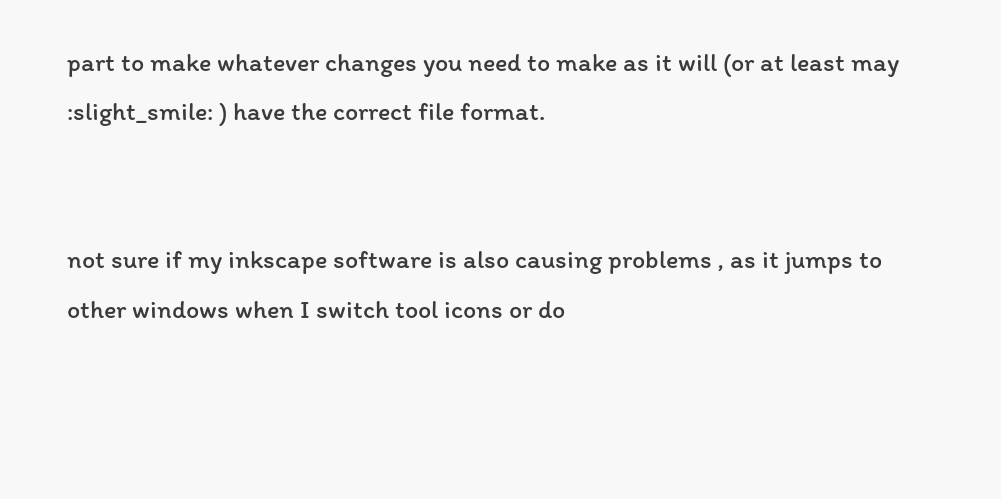part to make whatever changes you need to make as it will (or at least may :slight_smile: ) have the correct file format.


not sure if my inkscape software is also causing problems , as it jumps to other windows when I switch tool icons or do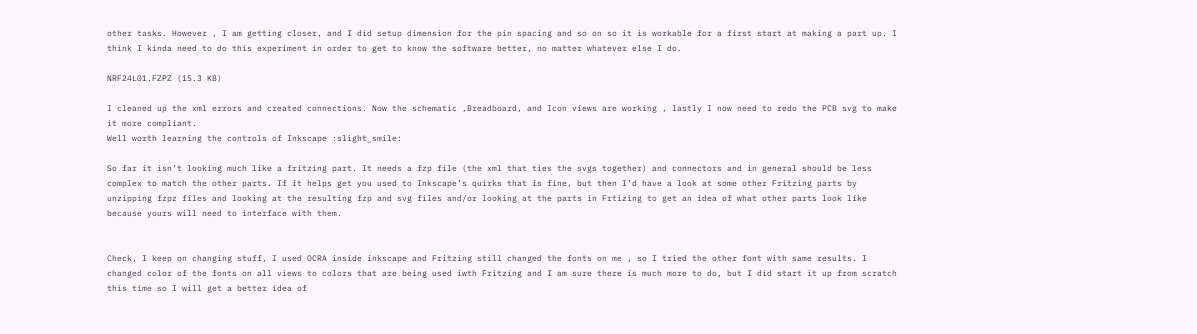other tasks. However , I am getting closer, and I did setup dimension for the pin spacing and so on so it is workable for a first start at making a part up. I think I kinda need to do this experiment in order to get to know the software better, no matter whatever else I do.

NRF24L01.FZPZ (15.3 KB)

I cleaned up the xml errors and created connections. Now the schematic ,Breadboard, and Icon views are working , lastly I now need to redo the PCB svg to make it more compliant.
Well worth learning the controls of Inkscape :slight_smile:

So far it isn’t looking much like a fritzing part. It needs a fzp file (the xml that ties the svgs together) and connectors and in general should be less complex to match the other parts. If it helps get you used to Inkscape’s quirks that is fine, but then I’d have a look at some other Fritzing parts by unzipping fzpz files and looking at the resulting fzp and svg files and/or looking at the parts in Frtizing to get an idea of what other parts look like because yours will need to interface with them.


Check, I keep on changing stuff, I used OCRA inside inkscape and Fritzing still changed the fonts on me , so I tried the other font with same results. I changed color of the fonts on all views to colors that are being used iwth Fritzing and I am sure there is much more to do, but I did start it up from scratch this time so I will get a better idea of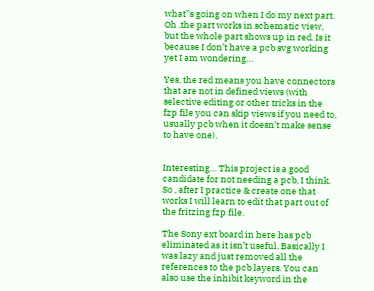what’'s going on when I do my next part.
Oh ,the part works in schematic view, but the whole part shows up in red. Is it because I don’t have a pcb svg working yet I am wondering…

Yes, the red means you have connectors that are not in defined views (with selective editing or other tricks in the fzp file you can skip views if you need to, usually pcb when it doesn’t make sense to have one).


Interesting… This project is a good candidate for not needing a pcb, I think. So , after I practice & create one that works I will learn to edit that part out of the fritzing fzp file.

The Sony ext board in here has pcb eliminated as it isn’t useful. Basically I was lazy and just removed all the references to the pcb layers. You can also use the inhibit keyword in the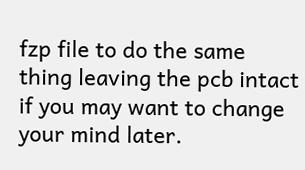fzp file to do the same thing leaving the pcb intact if you may want to change your mind later.